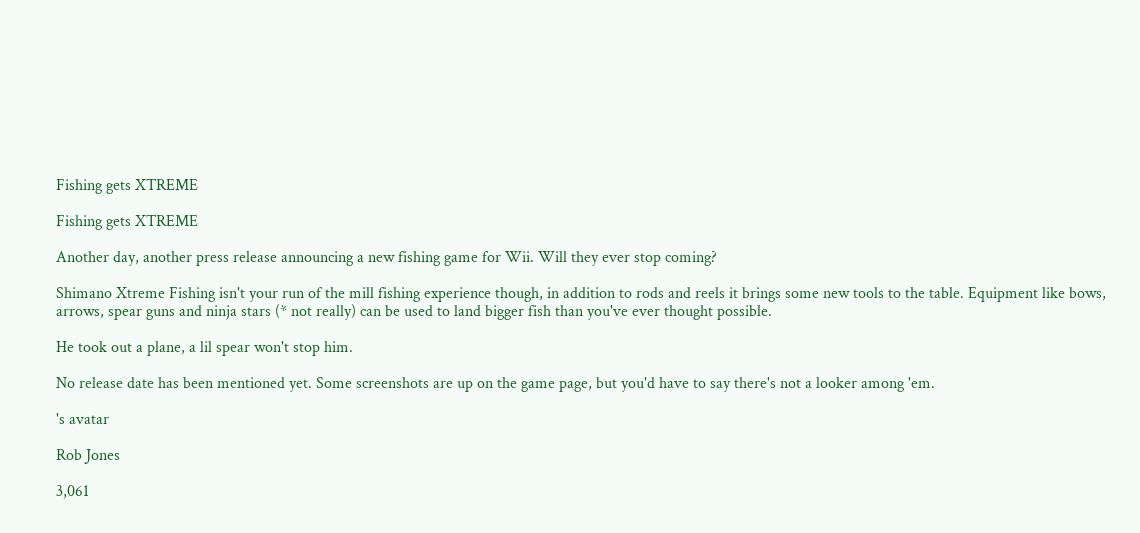Fishing gets XTREME

Fishing gets XTREME

Another day, another press release announcing a new fishing game for Wii. Will they ever stop coming?

Shimano Xtreme Fishing isn't your run of the mill fishing experience though, in addition to rods and reels it brings some new tools to the table. Equipment like bows, arrows, spear guns and ninja stars (* not really) can be used to land bigger fish than you've ever thought possible.

He took out a plane, a lil spear won't stop him.

No release date has been mentioned yet. Some screenshots are up on the game page, but you'd have to say there's not a looker among 'em.

's avatar

Rob Jones

3,061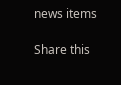news items

Share this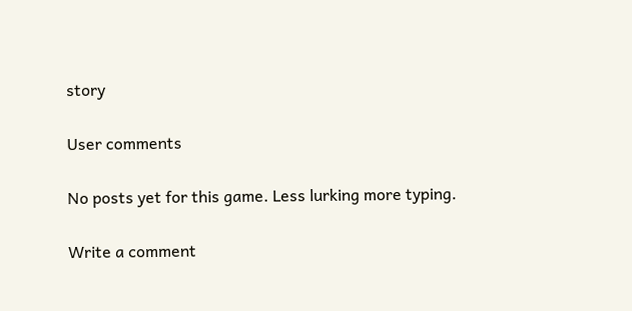story

User comments

No posts yet for this game. Less lurking more typing.

Write a comment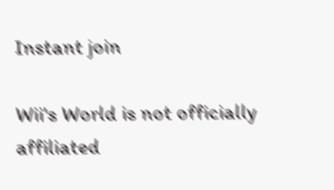Instant join

Wii's World is not officially affiliated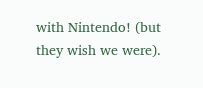with Nintendo! (but they wish we were).